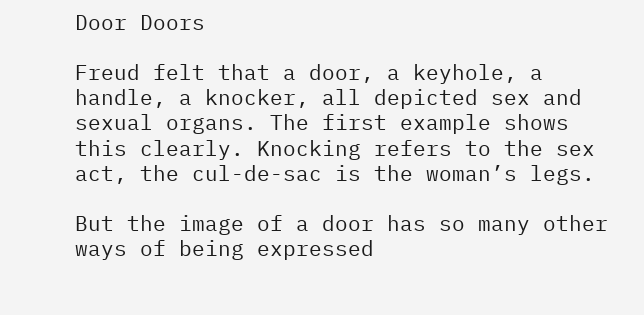Door Doors

Freud felt that a door, a keyhole, a handle, a knocker, all depicted sex and sexual organs. The first example shows this clearly. Knocking refers to the sex act, the cul-de-sac is the woman’s legs.

But the image of a door has so many other ways of being expressed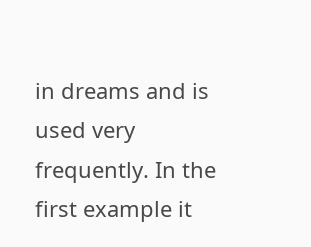in dreams and is used very frequently. In the first example it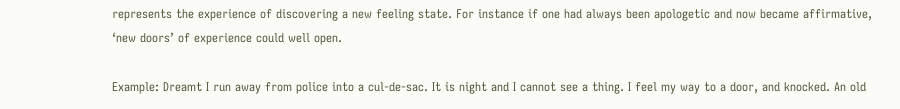represents the experience of discovering a new feeling state. For instance if one had always been apologetic and now became affirmative, ‘new doors’ of experience could well open.

Example: Dreamt I run away from police into a cul-de-sac. It is night and I cannot see a thing. I feel my way to a door, and knocked. An old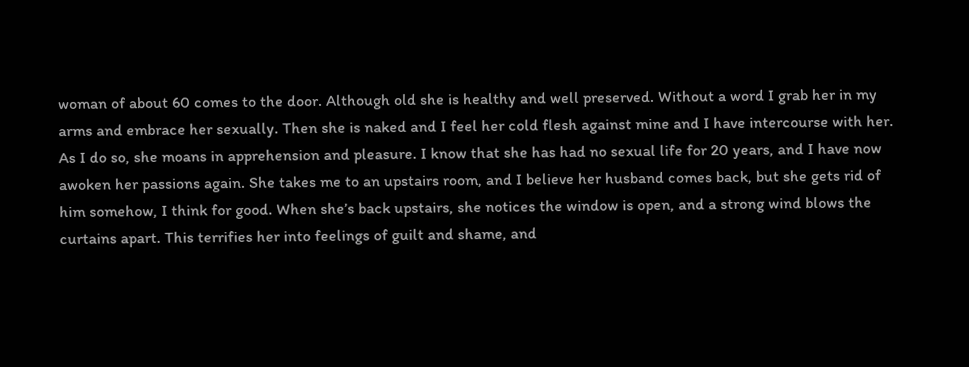woman of about 60 comes to the door. Although old she is healthy and well preserved. Without a word I grab her in my arms and embrace her sexually. Then she is naked and I feel her cold flesh against mine and I have intercourse with her. As I do so, she moans in apprehension and pleasure. I know that she has had no sexual life for 20 years, and I have now awoken her passions again. She takes me to an upstairs room, and I believe her husband comes back, but she gets rid of him somehow, I think for good. When she’s back upstairs, she notices the window is open, and a strong wind blows the curtains apart. This terrifies her into feelings of guilt and shame, and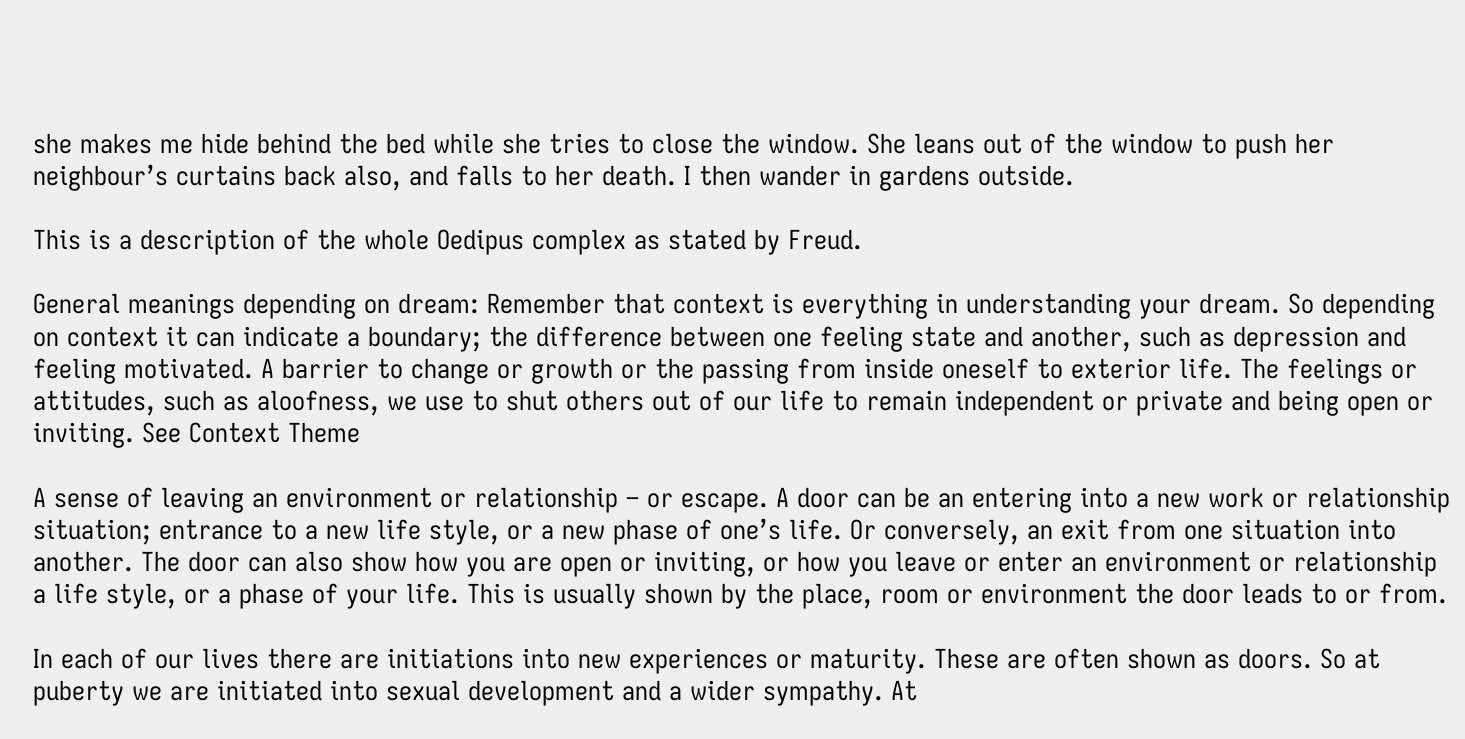she makes me hide behind the bed while she tries to close the window. She leans out of the window to push her neighbour’s curtains back also, and falls to her death. I then wander in gardens outside.

This is a description of the whole Oedipus complex as stated by Freud.

General meanings depending on dream: Remember that context is everything in understanding your dream. So depending on context it can indicate a boundary; the difference between one feeling state and another, such as depression and feeling motivated. A barrier to change or growth or the passing from inside oneself to exterior life. The feelings or attitudes, such as aloofness, we use to shut others out of our life to remain independent or private and being open or inviting. See Context Theme

A sense of leaving an environment or relationship – or escape. A door can be an entering into a new work or relationship situation; entrance to a new life style, or a new phase of one’s life. Or conversely, an exit from one situation into another. The door can also show how you are open or inviting, or how you leave or enter an environment or relationship a life style, or a phase of your life. This is usually shown by the place, room or environment the door leads to or from.

In each of our lives there are initiations into new experiences or maturity. These are often shown as doors. So at puberty we are initiated into sexual development and a wider sympathy. At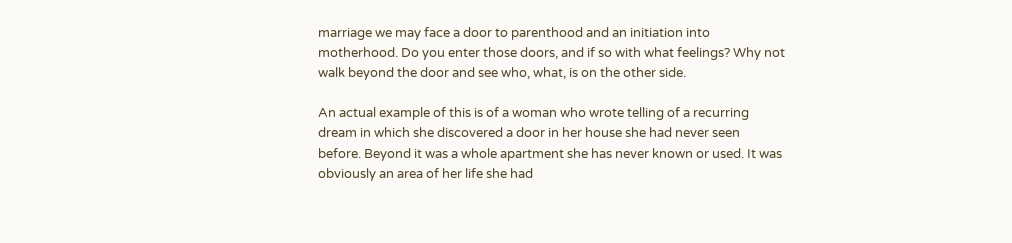marriage we may face a door to parenthood and an initiation into motherhood. Do you enter those doors, and if so with what feelings? Why not walk beyond the door and see who, what, is on the other side.

An actual example of this is of a woman who wrote telling of a recurring dream in which she discovered a door in her house she had never seen before. Beyond it was a whole apartment she has never known or used. It was obviously an area of her life she had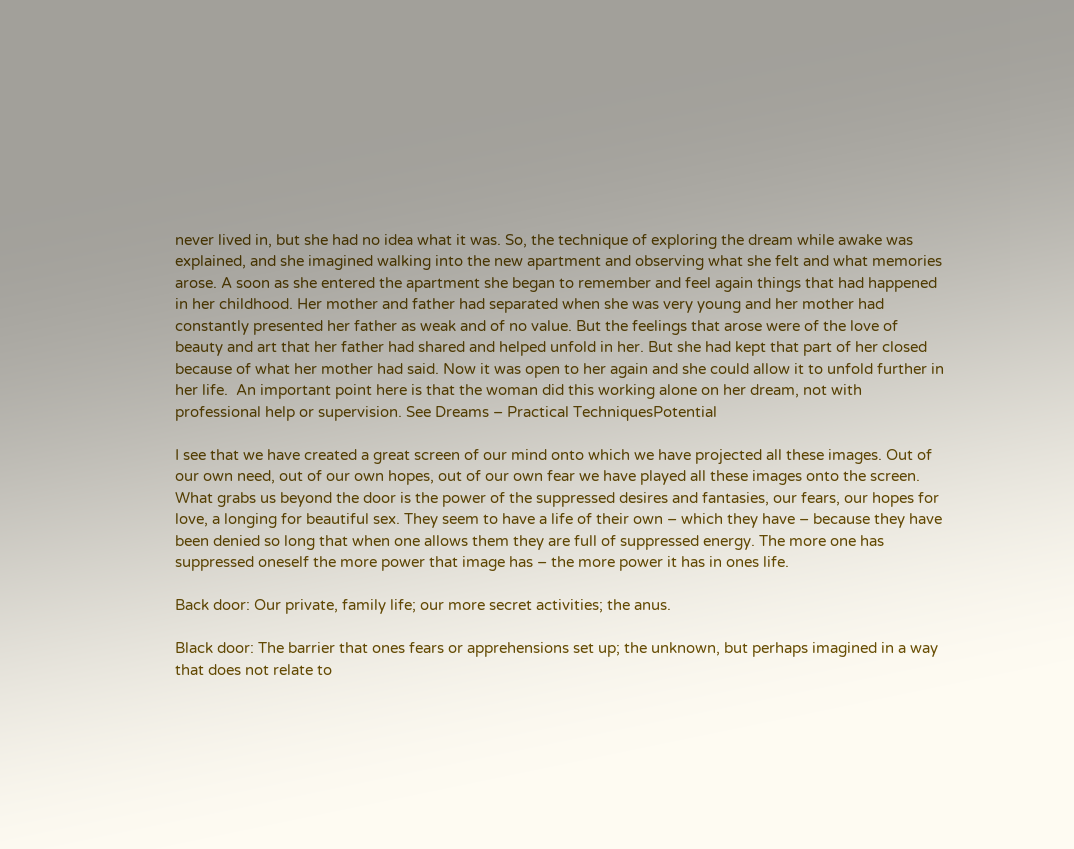never lived in, but she had no idea what it was. So, the technique of exploring the dream while awake was explained, and she imagined walking into the new apartment and observing what she felt and what memories arose. A soon as she entered the apartment she began to remember and feel again things that had happened in her childhood. Her mother and father had separated when she was very young and her mother had constantly presented her father as weak and of no value. But the feelings that arose were of the love of beauty and art that her father had shared and helped unfold in her. But she had kept that part of her closed because of what her mother had said. Now it was open to her again and she could allow it to unfold further in her life.  An important point here is that the woman did this working alone on her dream, not with professional help or supervision. See Dreams – Practical TechniquesPotential

I see that we have created a great screen of our mind onto which we have projected all these images. Out of our own need, out of our own hopes, out of our own fear we have played all these images onto the screen. What grabs us beyond the door is the power of the suppressed desires and fantasies, our fears, our hopes for love, a longing for beautiful sex. They seem to have a life of their own – which they have – because they have been denied so long that when one allows them they are full of suppressed energy. The more one has suppressed oneself the more power that image has – the more power it has in ones life.

Back door: Our private, family life; our more secret activities; the anus.

Black door: The barrier that ones fears or apprehensions set up; the unknown, but perhaps imagined in a way that does not relate to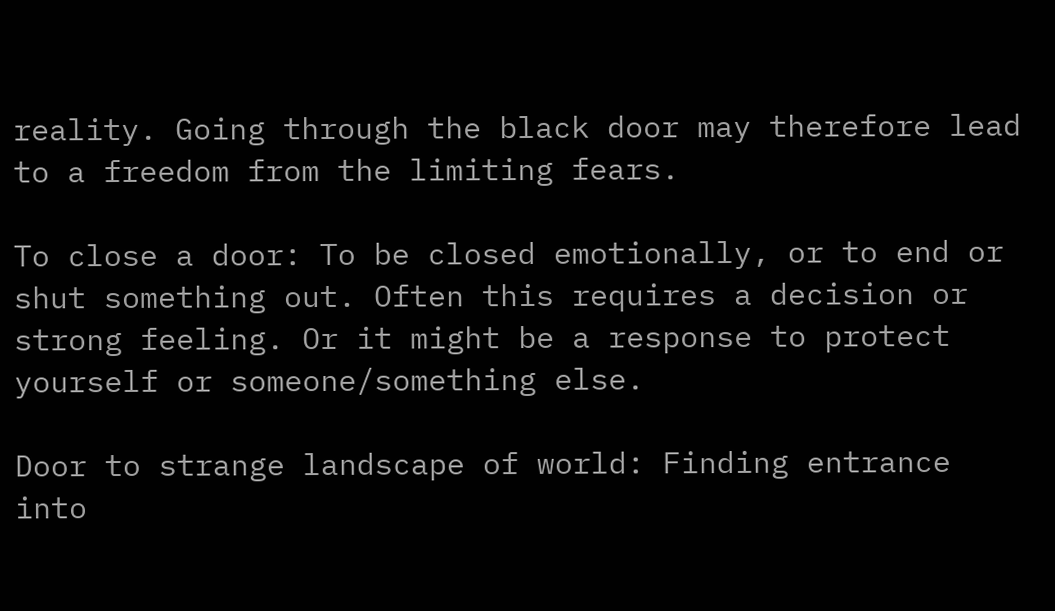reality. Going through the black door may therefore lead to a freedom from the limiting fears.

To close a door: To be closed emotionally, or to end or shut something out. Often this requires a decision or strong feeling. Or it might be a response to protect yourself or someone/something else.

Door to strange landscape of world: Finding entrance into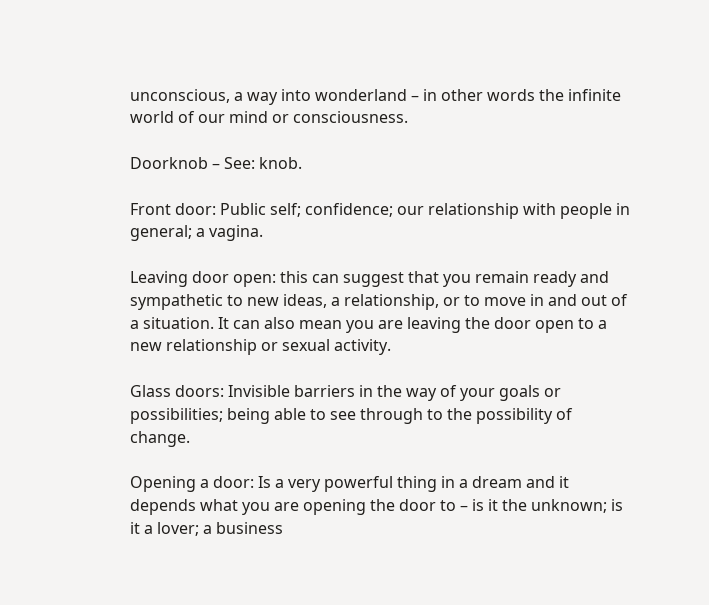unconscious, a way into wonderland – in other words the infinite world of our mind or consciousness.

Doorknob – See: knob.

Front door: Public self; confidence; our relationship with people in general; a vagina.

Leaving door open: this can suggest that you remain ready and sympathetic to new ideas, a relationship, or to move in and out of a situation. It can also mean you are leaving the door open to a new relationship or sexual activity.

Glass doors: Invisible barriers in the way of your goals or possibilities; being able to see through to the possibility of change.

Opening a door: Is a very powerful thing in a dream and it depends what you are opening the door to – is it the unknown; is it a lover; a business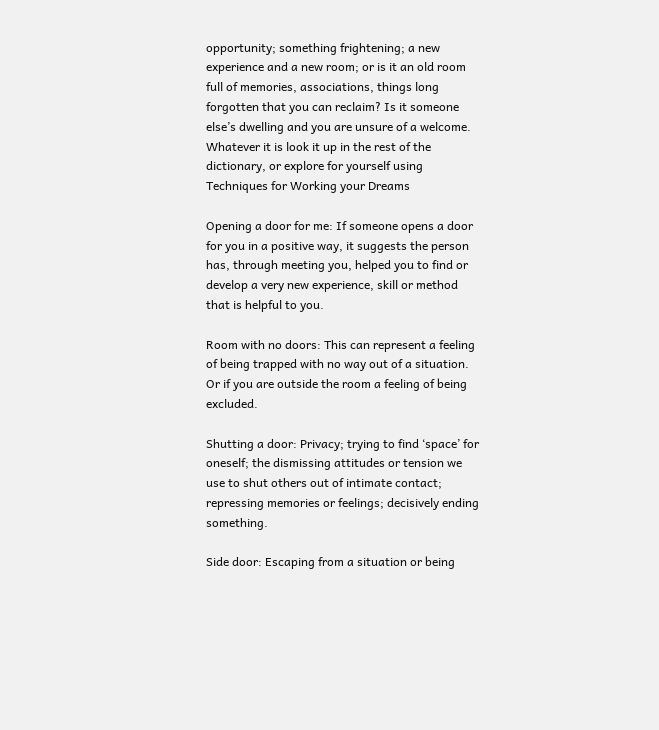opportunity; something frightening; a new experience and a new room; or is it an old room full of memories, associations, things long forgotten that you can reclaim? Is it someone else’s dwelling and you are unsure of a welcome. Whatever it is look it up in the rest of the dictionary, or explore for yourself using Techniques for Working your Dreams

Opening a door for me: If someone opens a door for you in a positive way, it suggests the person has, through meeting you, helped you to find or develop a very new experience, skill or method that is helpful to you.

Room with no doors: This can represent a feeling of being trapped with no way out of a situation. Or if you are outside the room a feeling of being excluded.

Shutting a door: Privacy; trying to find ‘space’ for oneself; the dismissing attitudes or tension we use to shut others out of intimate contact; repressing memories or feelings; decisively ending something.

Side door: Escaping from a situation or being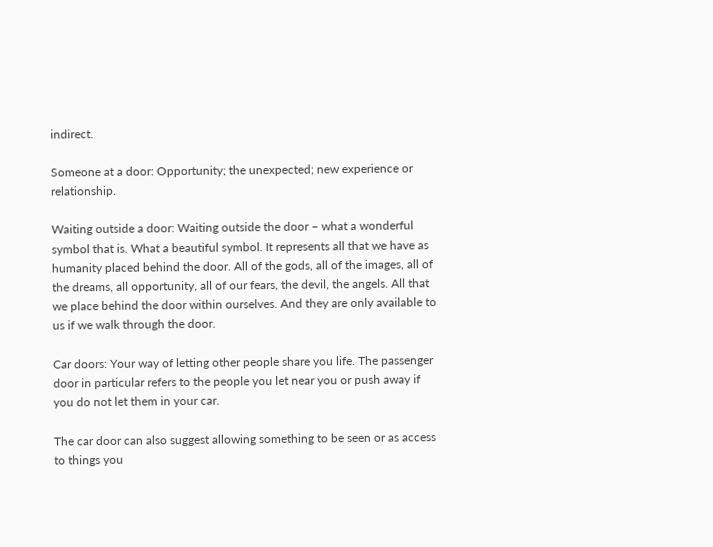indirect.

Someone at a door: Opportunity; the unexpected; new experience or relationship.

Waiting outside a door: Waiting outside the door – what a wonderful symbol that is. What a beautiful symbol. It represents all that we have as humanity placed behind the door. All of the gods, all of the images, all of the dreams, all opportunity, all of our fears, the devil, the angels. All that we place behind the door within ourselves. And they are only available to us if we walk through the door.

Car doors: Your way of letting other people share you life. The passenger door in particular refers to the people you let near you or push away if you do not let them in your car.

The car door can also suggest allowing something to be seen or as access to things you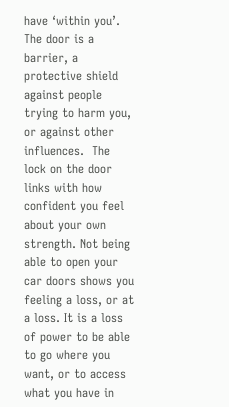have ‘within you’. The door is a barrier, a protective shield against people trying to harm you, or against other influences.  The lock on the door links with how confident you feel about your own strength. Not being able to open your car doors shows you feeling a loss, or at a loss. It is a loss of power to be able to go where you want, or to access what you have in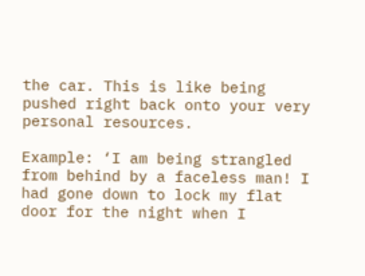the car. This is like being pushed right back onto your very personal resources.

Example: ‘I am being strangled from behind by a faceless man! I had gone down to lock my flat door for the night when I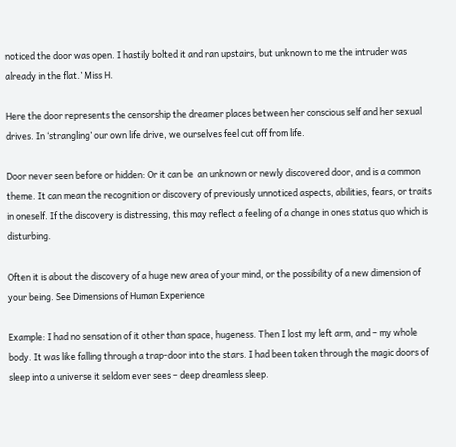noticed the door was open. I hastily bolted it and ran upstairs, but unknown to me the intruder was already in the flat.’ Miss H.

Here the door represents the censorship the dreamer places between her conscious self and her sexual drives. In ‘strangling’ our own life drive, we ourselves feel cut off from life.

Door never seen before or hidden: Or it can be  an unknown or newly discovered door, and is a common theme. It can mean the recognition or discovery of previously unnoticed aspects, abilities, fears, or traits in oneself. If the discovery is distressing, this may reflect a feeling of a change in ones status quo which is disturbing.

Often it is about the discovery of a huge new area of your mind, or the possibility of a new dimension of your being. See Dimensions of Human Experience

Example: I had no sensation of it other than space, hugeness. Then I lost my left arm, and – my whole body. It was like falling through a trap-door into the stars. I had been taken through the magic doors of sleep into a universe it seldom ever sees – deep dreamless sleep.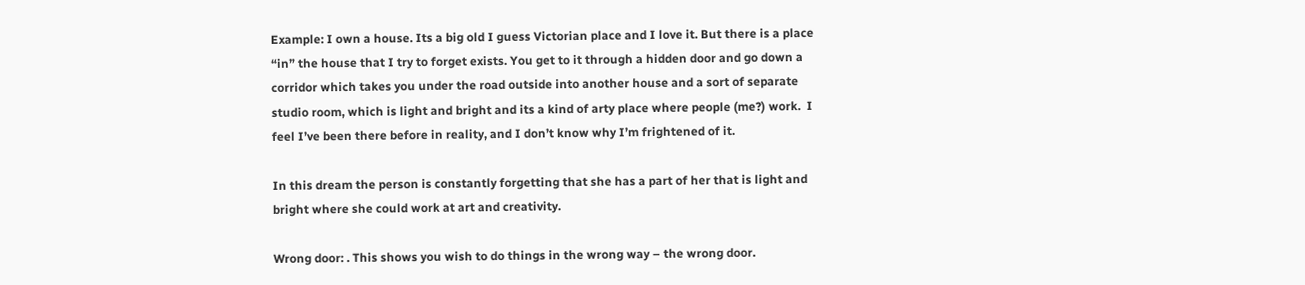Example: I own a house. Its a big old I guess Victorian place and I love it. But there is a place “in” the house that I try to forget exists. You get to it through a hidden door and go down a corridor which takes you under the road outside into another house and a sort of separate studio room, which is light and bright and its a kind of arty place where people (me?) work.  I feel I’ve been there before in reality, and I don’t know why I’m frightened of it.

In this dream the person is constantly forgetting that she has a part of her that is light and bright where she could work at art and creativity.

Wrong door: . This shows you wish to do things in the wrong way – the wrong door.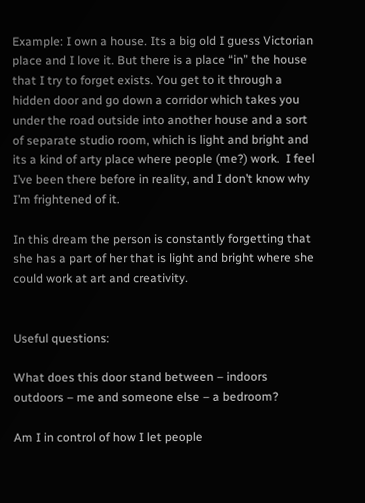Example: I own a house. Its a big old I guess Victorian place and I love it. But there is a place “in” the house that I try to forget exists. You get to it through a hidden door and go down a corridor which takes you under the road outside into another house and a sort of separate studio room, which is light and bright and its a kind of arty place where people (me?) work.  I feel I’ve been there before in reality, and I don’t know why I’m frightened of it.

In this dream the person is constantly forgetting that she has a part of her that is light and bright where she could work at art and creativity.


Useful questions:

What does this door stand between – indoors outdoors – me and someone else – a bedroom?

Am I in control of how I let people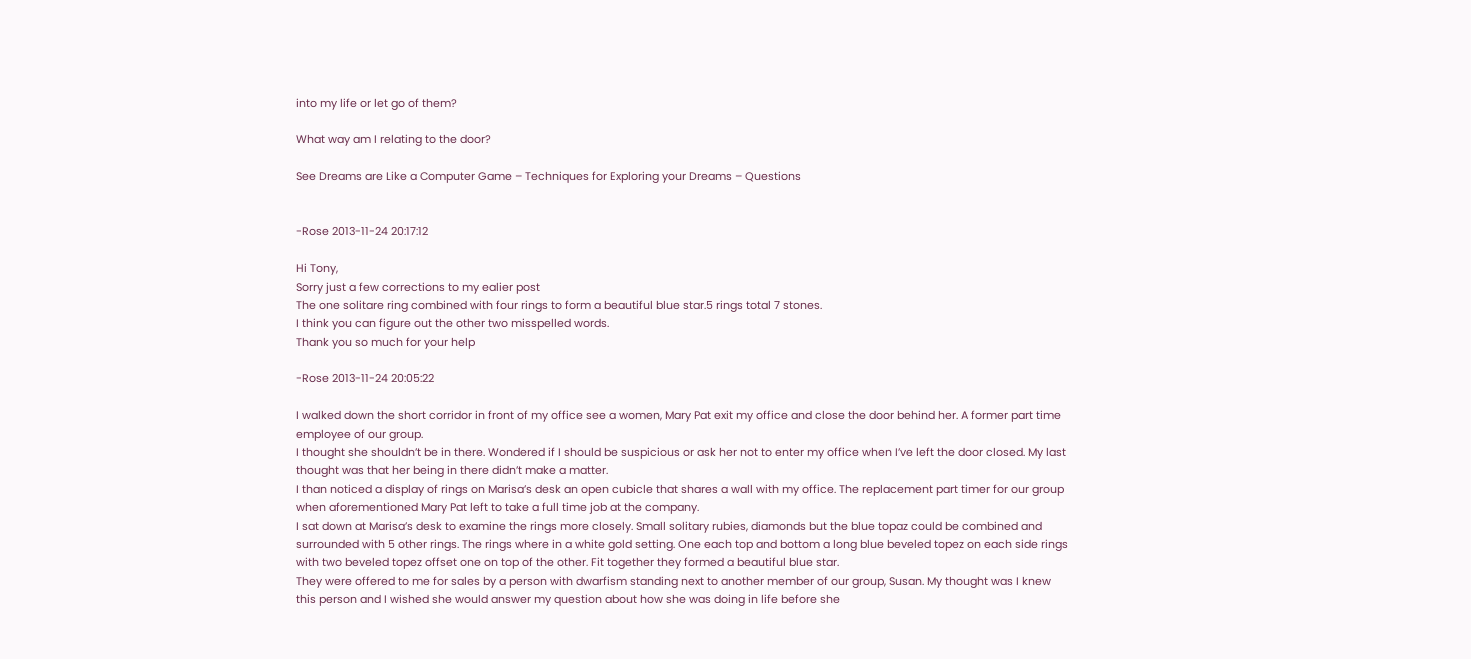into my life or let go of them?

What way am I relating to the door?

See Dreams are Like a Computer Game – Techniques for Exploring your Dreams – Questions


-Rose 2013-11-24 20:17:12

Hi Tony,
Sorry just a few corrections to my ealier post
The one solitare ring combined with four rings to form a beautiful blue star.5 rings total 7 stones.
I think you can figure out the other two misspelled words.
Thank you so much for your help

-Rose 2013-11-24 20:05:22

I walked down the short corridor in front of my office see a women, Mary Pat exit my office and close the door behind her. A former part time employee of our group.
I thought she shouldn’t be in there. Wondered if I should be suspicious or ask her not to enter my office when I’ve left the door closed. My last thought was that her being in there didn’t make a matter.
I than noticed a display of rings on Marisa’s desk an open cubicle that shares a wall with my office. The replacement part timer for our group when aforementioned Mary Pat left to take a full time job at the company.
I sat down at Marisa’s desk to examine the rings more closely. Small solitary rubies, diamonds but the blue topaz could be combined and surrounded with 5 other rings. The rings where in a white gold setting. One each top and bottom a long blue beveled topez on each side rings with two beveled topez offset one on top of the other. Fit together they formed a beautiful blue star.
They were offered to me for sales by a person with dwarfism standing next to another member of our group, Susan. My thought was I knew this person and I wished she would answer my question about how she was doing in life before she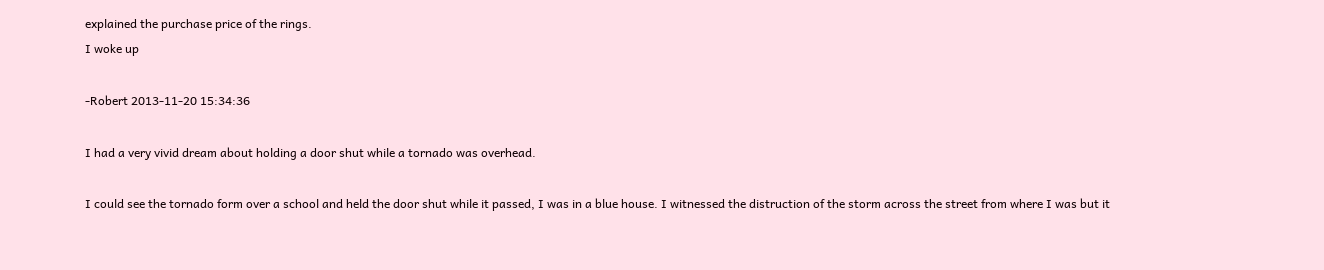explained the purchase price of the rings.
I woke up

-Robert 2013-11-20 15:34:36

I had a very vivid dream about holding a door shut while a tornado was overhead.

I could see the tornado form over a school and held the door shut while it passed, I was in a blue house. I witnessed the distruction of the storm across the street from where I was but it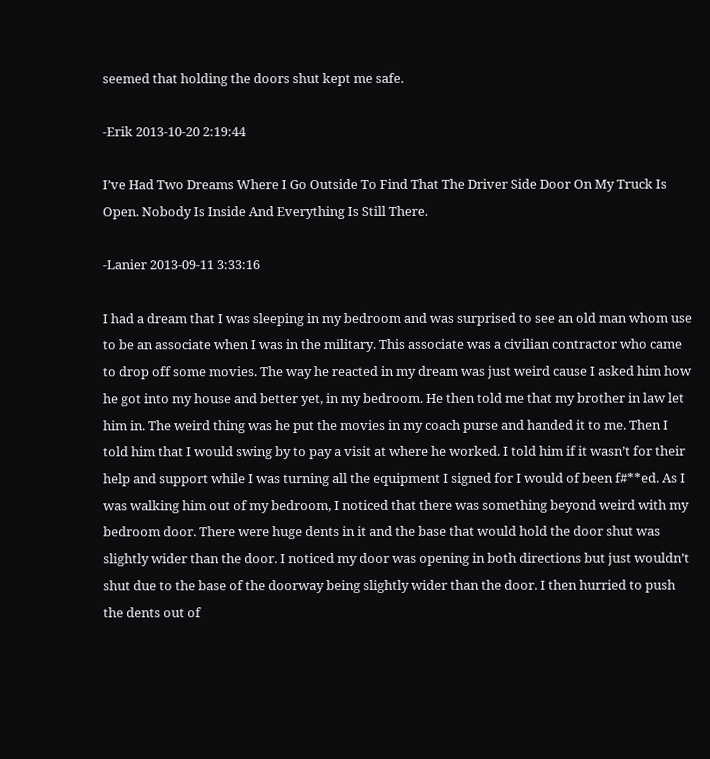seemed that holding the doors shut kept me safe.

-Erik 2013-10-20 2:19:44

I’ve Had Two Dreams Where I Go Outside To Find That The Driver Side Door On My Truck Is Open. Nobody Is Inside And Everything Is Still There.

-Lanier 2013-09-11 3:33:16

I had a dream that I was sleeping in my bedroom and was surprised to see an old man whom use to be an associate when I was in the military. This associate was a civilian contractor who came to drop off some movies. The way he reacted in my dream was just weird cause I asked him how he got into my house and better yet, in my bedroom. He then told me that my brother in law let him in. The weird thing was he put the movies in my coach purse and handed it to me. Then I told him that I would swing by to pay a visit at where he worked. I told him if it wasn’t for their help and support while I was turning all the equipment I signed for I would of been f#**ed. As I was walking him out of my bedroom, I noticed that there was something beyond weird with my bedroom door. There were huge dents in it and the base that would hold the door shut was slightly wider than the door. I noticed my door was opening in both directions but just wouldn’t shut due to the base of the doorway being slightly wider than the door. I then hurried to push the dents out of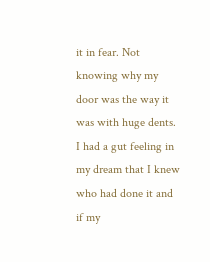it in fear. Not knowing why my door was the way it was with huge dents. I had a gut feeling in my dream that I knew who had done it and if my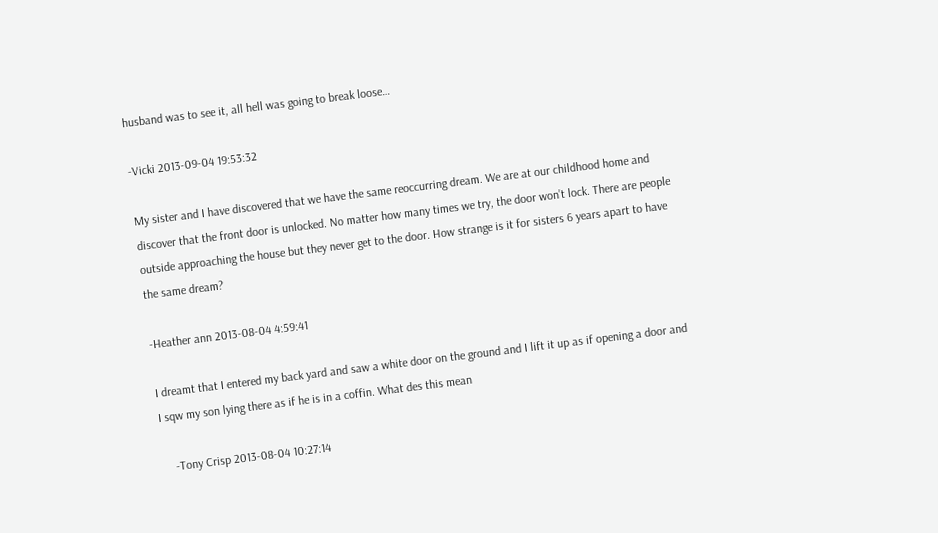husband was to see it, all hell was going to break loose…

-Vicki 2013-09-04 19:53:32

My sister and I have discovered that we have the same reoccurring dream. We are at our childhood home and discover that the front door is unlocked. No matter how many times we try, the door won’t lock. There are people outside approaching the house but they never get to the door. How strange is it for sisters 6 years apart to have the same dream?

-Heather ann 2013-08-04 4:59:41

I dreamt that I entered my back yard and saw a white door on the ground and I lift it up as if opening a door and I sqw my son lying there as if he is in a coffin. What des this mean

    -Tony Crisp 2013-08-04 10:27:14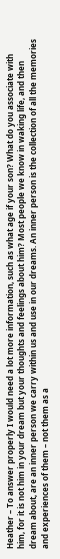Heather – To answer properly I would need a lot more information, such as what age if your son? What do you associate with him, for it is not him in your dream but your thoughts and feelings about him? Most people we know in waking life, and then dream about, are an inner person we carry within us and use in our dreams. An inner person is the collection of all the memories and experiences of them – not them as a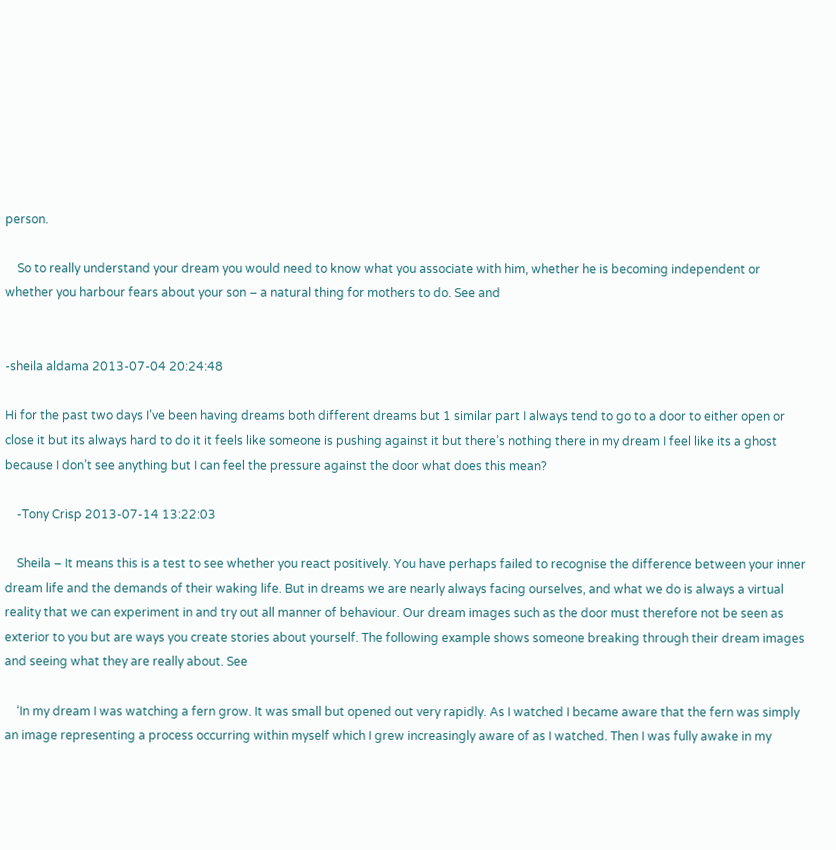person.

    So to really understand your dream you would need to know what you associate with him, whether he is becoming independent or whether you harbour fears about your son – a natural thing for mothers to do. See and


-sheila aldama 2013-07-04 20:24:48

Hi for the past two days I’ve been having dreams both different dreams but 1 similar part I always tend to go to a door to either open or close it but its always hard to do it it feels like someone is pushing against it but there’s nothing there in my dream I feel like its a ghost because I don’t see anything but I can feel the pressure against the door what does this mean?

    -Tony Crisp 2013-07-14 13:22:03

    Sheila – It means this is a test to see whether you react positively. You have perhaps failed to recognise the difference between your inner dream life and the demands of their waking life. But in dreams we are nearly always facing ourselves, and what we do is always a virtual reality that we can experiment in and try out all manner of behaviour. Our dream images such as the door must therefore not be seen as exterior to you but are ways you create stories about yourself. The following example shows someone breaking through their dream images and seeing what they are really about. See

    ‘In my dream I was watching a fern grow. It was small but opened out very rapidly. As I watched I became aware that the fern was simply an image representing a process occurring within myself which I grew increasingly aware of as I watched. Then I was fully awake in my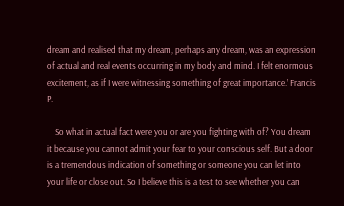dream and realised that my dream, perhaps any dream, was an expression of actual and real events occurring in my body and mind. I felt enormous excitement, as if I were witnessing something of great importance.’ Francis P.

    So what in actual fact were you or are you fighting with of? You dream it because you cannot admit your fear to your conscious self. But a door is a tremendous indication of something or someone you can let into your life or close out. So I believe this is a test to see whether you can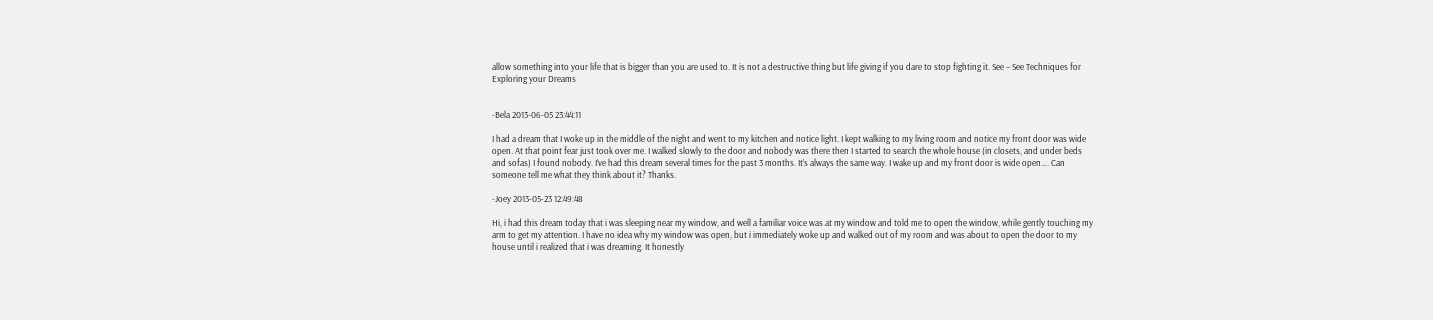allow something into your life that is bigger than you are used to. It is not a destructive thing but life giving if you dare to stop fighting it. See – See Techniques for Exploring your Dreams


-Bela 2013-06-05 23:44:11

I had a dream that I woke up in the middle of the night and went to my kitchen and notice light. I kept walking to my living room and notice my front door was wide open. At that point fear just took over me. I walked slowly to the door and nobody was there then I started to search the whole house (in closets, and under beds and sofas) I found nobody. I’ve had this dream several times for the past 3 months. It’s always the same way. I wake up and my front door is wide open…. Can someone tell me what they think about it? Thanks.

-Joey 2013-05-23 12:49:48

Hi, i had this dream today that i was sleeping near my window, and well a familiar voice was at my window and told me to open the window, while gently touching my arm to get my attention. I have no idea why my window was open, but i immediately woke up and walked out of my room and was about to open the door to my house until i realized that i was dreaming. It honestly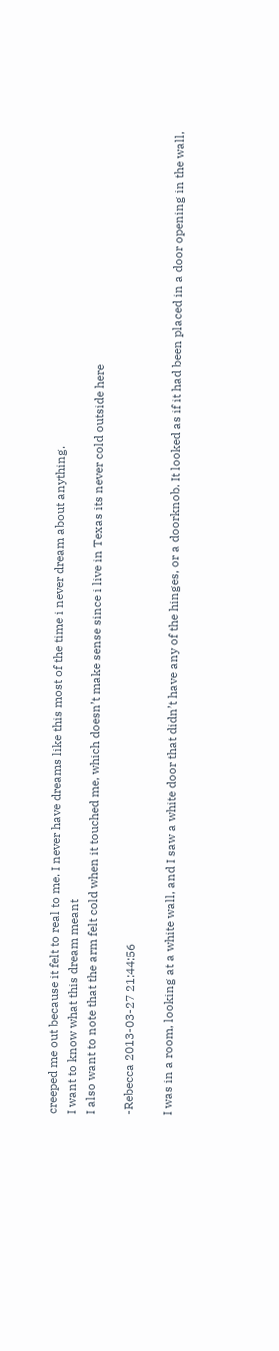creeped me out because it felt to real to me. I never have dreams like this most of the time i never dream about anything.
I want to know what this dream meant
I also want to note that the arm felt cold when it touched me, which doesn’t make sense since i live in Texas its never cold outside here

-Rebecca 2013-03-27 21:44:56

I was in a room, looking at a white wall, and I saw a white door that didn’t have any of the hinges, or a doorknob. It looked as if it had been placed in a door opening in the wall,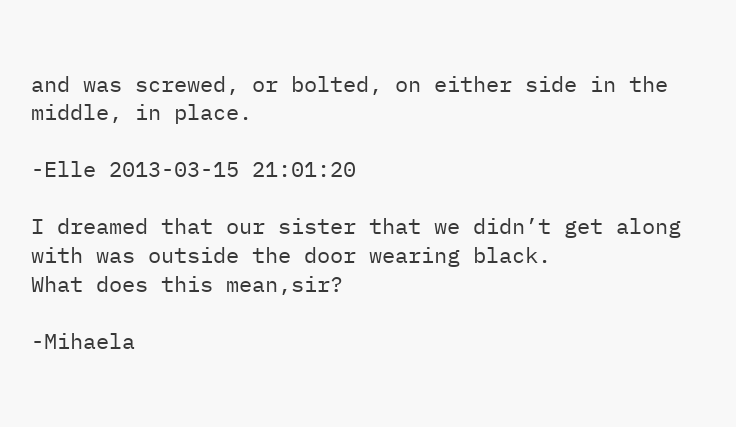and was screwed, or bolted, on either side in the middle, in place.

-Elle 2013-03-15 21:01:20

I dreamed that our sister that we didn’t get along with was outside the door wearing black.
What does this mean,sir?

-Mihaela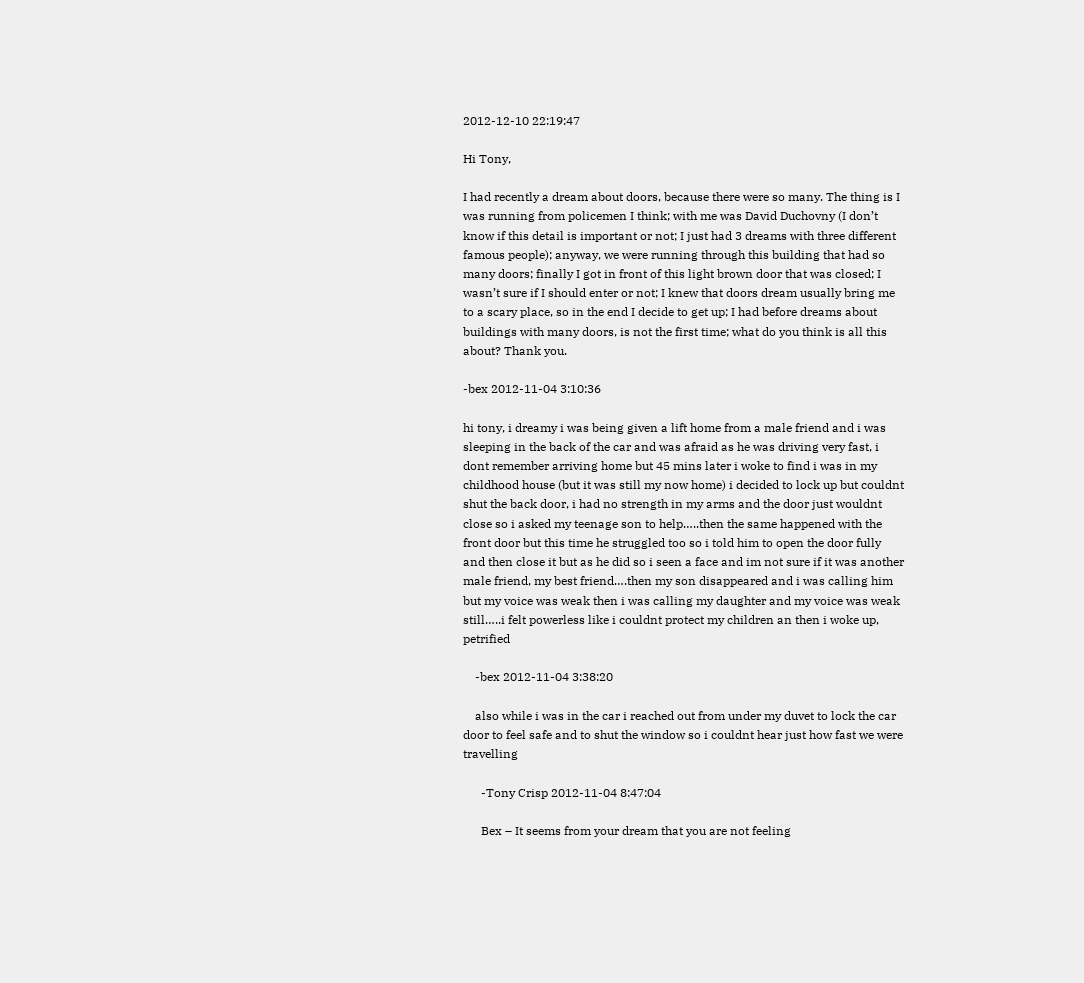2012-12-10 22:19:47

Hi Tony,

I had recently a dream about doors, because there were so many. The thing is I was running from policemen I think; with me was David Duchovny (I don’t know if this detail is important or not; I just had 3 dreams with three different famous people); anyway, we were running through this building that had so many doors; finally I got in front of this light brown door that was closed; I wasn’t sure if I should enter or not; I knew that doors dream usually bring me to a scary place, so in the end I decide to get up; I had before dreams about buildings with many doors, is not the first time; what do you think is all this about? Thank you.

-bex 2012-11-04 3:10:36

hi tony, i dreamy i was being given a lift home from a male friend and i was sleeping in the back of the car and was afraid as he was driving very fast, i dont remember arriving home but 45 mins later i woke to find i was in my childhood house (but it was still my now home) i decided to lock up but couldnt shut the back door, i had no strength in my arms and the door just wouldnt close so i asked my teenage son to help…..then the same happened with the front door but this time he struggled too so i told him to open the door fully and then close it but as he did so i seen a face and im not sure if it was another male friend, my best friend….then my son disappeared and i was calling him but my voice was weak then i was calling my daughter and my voice was weak still…..i felt powerless like i couldnt protect my children an then i woke up, petrified

    -bex 2012-11-04 3:38:20

    also while i was in the car i reached out from under my duvet to lock the car door to feel safe and to shut the window so i couldnt hear just how fast we were travelling

      -Tony Crisp 2012-11-04 8:47:04

      Bex – It seems from your dream that you are not feeling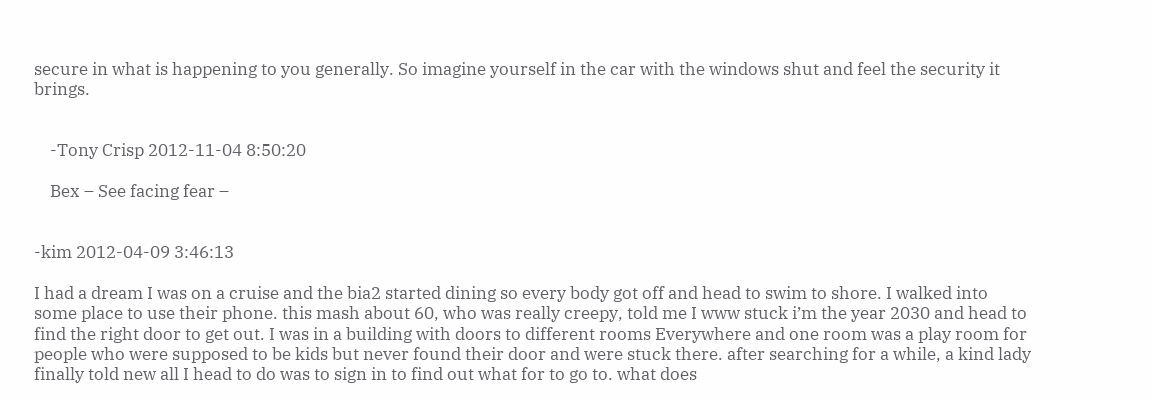secure in what is happening to you generally. So imagine yourself in the car with the windows shut and feel the security it brings.


    -Tony Crisp 2012-11-04 8:50:20

    Bex – See facing fear –


-kim 2012-04-09 3:46:13

I had a dream I was on a cruise and the bia2 started dining so every body got off and head to swim to shore. I walked into some place to use their phone. this mash about 60, who was really creepy, told me I www stuck i’m the year 2030 and head to find the right door to get out. I was in a building with doors to different rooms Everywhere and one room was a play room for people who were supposed to be kids but never found their door and were stuck there. after searching for a while, a kind lady finally told new all I head to do was to sign in to find out what for to go to. what does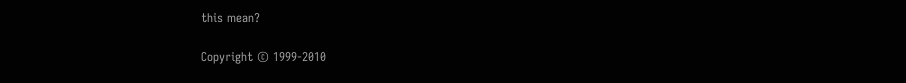this mean?

Copyright © 1999-2010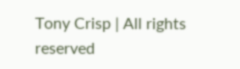Tony Crisp | All rights reserved